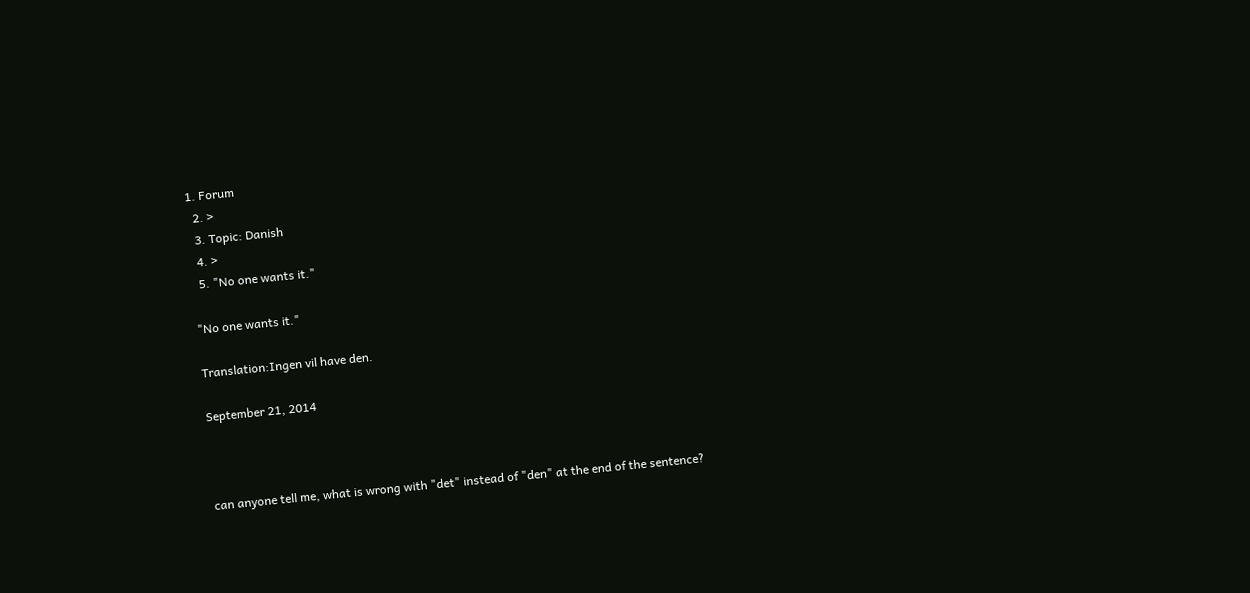1. Forum
  2. >
  3. Topic: Danish
  4. >
  5. "No one wants it."

"No one wants it."

Translation:Ingen vil have den.

September 21, 2014



can anyone tell me, what is wrong with "det" instead of "den" at the end of the sentence?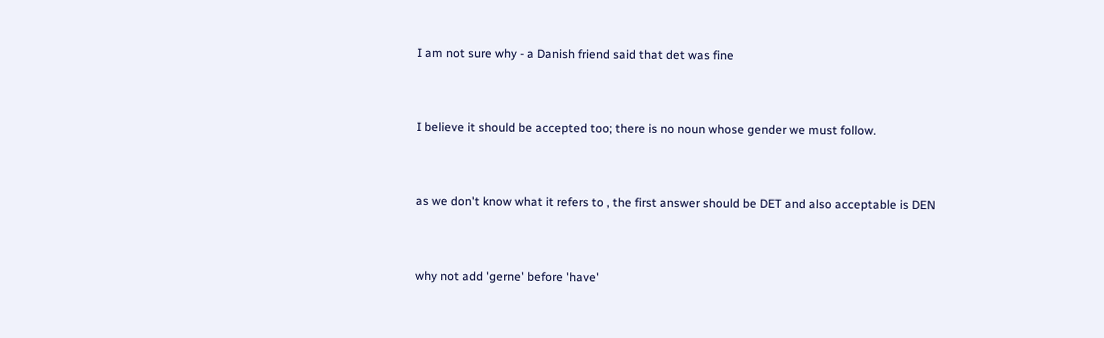I am not sure why - a Danish friend said that det was fine


I believe it should be accepted too; there is no noun whose gender we must follow.


as we don't know what it refers to , the first answer should be DET and also acceptable is DEN


why not add 'gerne' before 'have'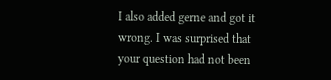I also added gerne and got it wrong. I was surprised that your question had not been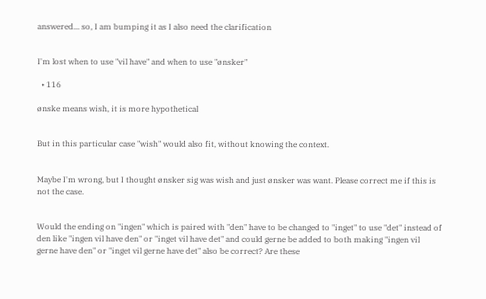answered... so, I am bumping it as I also need the clarification


I'm lost when to use "vil have" and when to use "ønsker"

  • 116

ønske means wish, it is more hypothetical


But in this particular case "wish" would also fit, without knowing the context.


Maybe I'm wrong, but I thought ønsker sig was wish and just ønsker was want. Please correct me if this is not the case.


Would the ending on "ingen" which is paired with "den" have to be changed to "inget" to use "det" instead of den like "ingen vil have den" or "inget vil have det" and could gerne be added to both making "ingen vil gerne have den" or "inget vil gerne have det" also be correct? Are these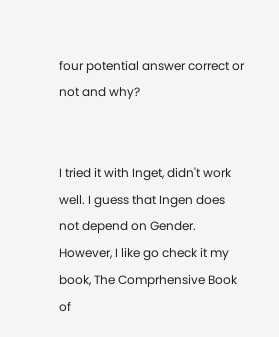four potential answer correct or not and why?


I tried it with Inget, didn't work well. I guess that Ingen does not depend on Gender. However, I like go check it my book, The Comprhensive Book of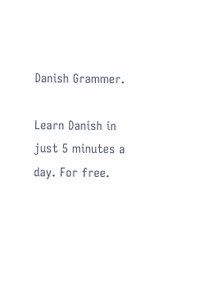Danish Grammer.

Learn Danish in just 5 minutes a day. For free.